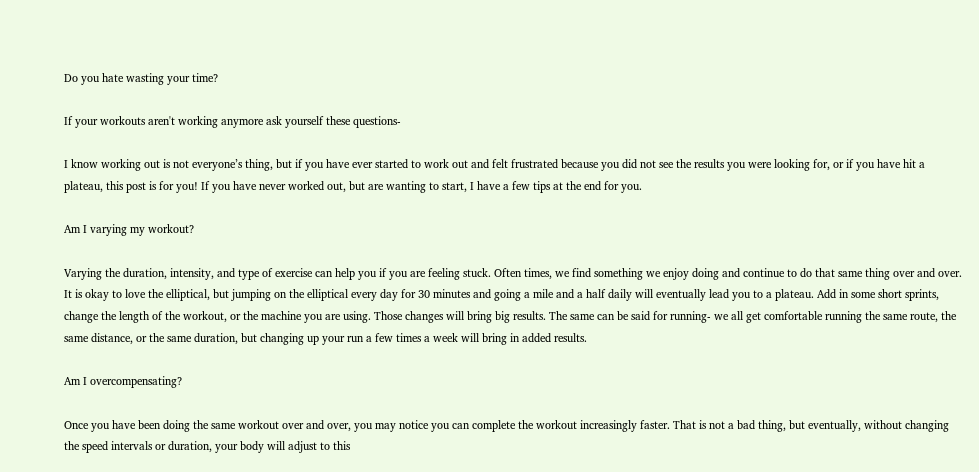Do you hate wasting your time?

If your workouts aren't working anymore ask yourself these questions-

I know working out is not everyone’s thing, but if you have ever started to work out and felt frustrated because you did not see the results you were looking for, or if you have hit a plateau, this post is for you! If you have never worked out, but are wanting to start, I have a few tips at the end for you.

Am I varying my workout?

Varying the duration, intensity, and type of exercise can help you if you are feeling stuck. Often times, we find something we enjoy doing and continue to do that same thing over and over. It is okay to love the elliptical, but jumping on the elliptical every day for 30 minutes and going a mile and a half daily will eventually lead you to a plateau. Add in some short sprints, change the length of the workout, or the machine you are using. Those changes will bring big results. The same can be said for running- we all get comfortable running the same route, the same distance, or the same duration, but changing up your run a few times a week will bring in added results.

Am I overcompensating?

Once you have been doing the same workout over and over, you may notice you can complete the workout increasingly faster. That is not a bad thing, but eventually, without changing the speed intervals or duration, your body will adjust to this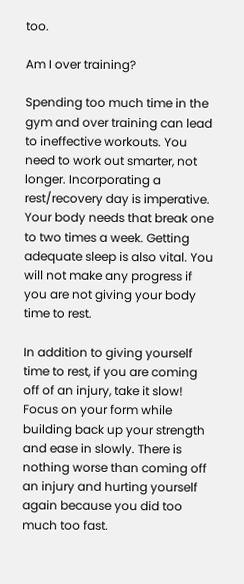too.

Am I over training?

Spending too much time in the gym and over training can lead to ineffective workouts. You need to work out smarter, not longer. Incorporating a rest/recovery day is imperative. Your body needs that break one to two times a week. Getting adequate sleep is also vital. You will not make any progress if you are not giving your body time to rest.

In addition to giving yourself time to rest, if you are coming off of an injury, take it slow! Focus on your form while building back up your strength and ease in slowly. There is nothing worse than coming off an injury and hurting yourself again because you did too much too fast.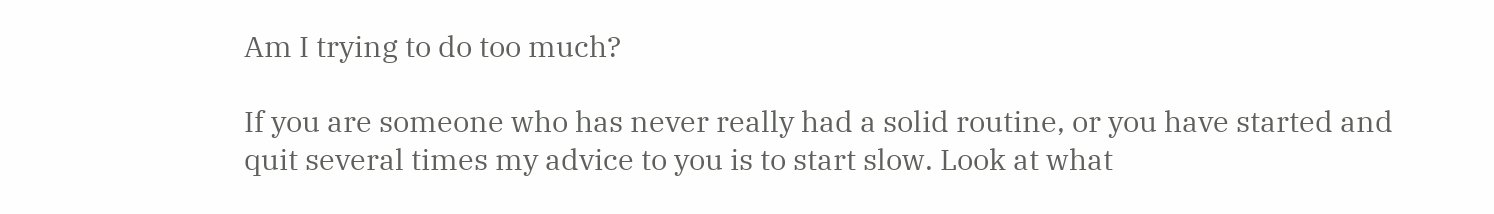Am I trying to do too much?

If you are someone who has never really had a solid routine, or you have started and quit several times my advice to you is to start slow. Look at what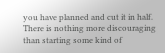you have planned and cut it in half. There is nothing more discouraging than starting some kind of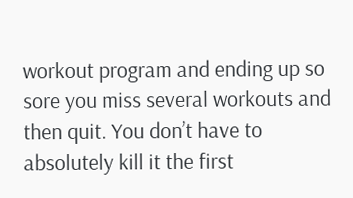workout program and ending up so sore you miss several workouts and then quit. You don’t have to absolutely kill it the first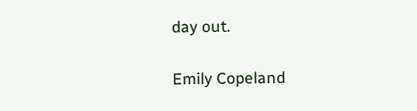day out.

Emily Copeland